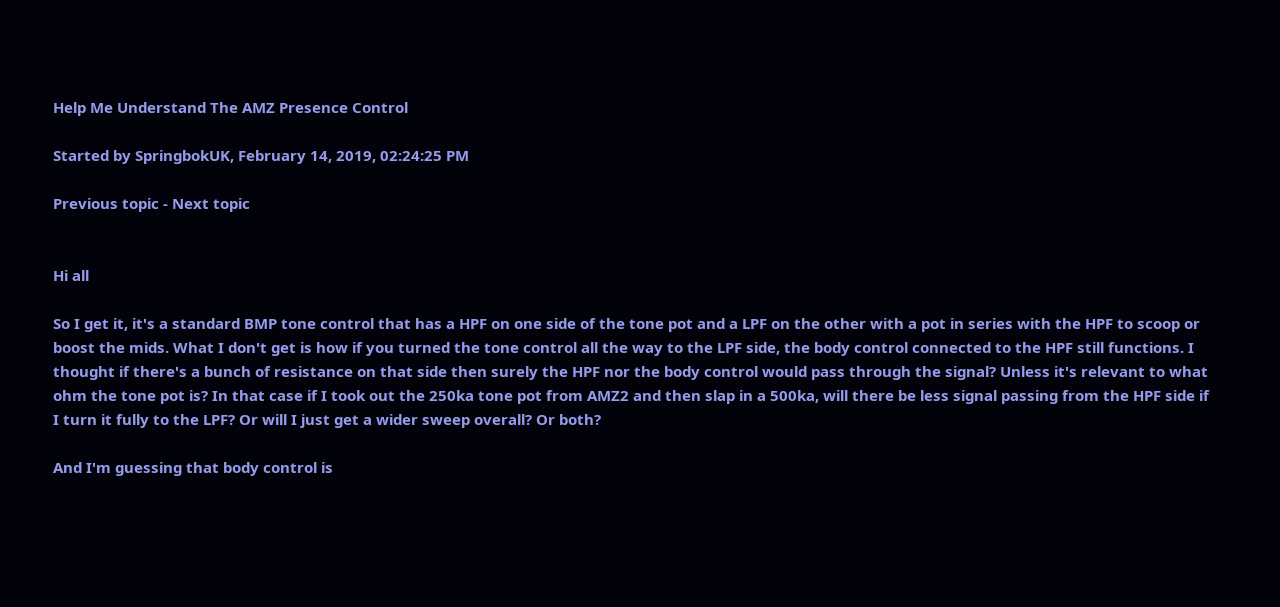Help Me Understand The AMZ Presence Control

Started by SpringbokUK, February 14, 2019, 02:24:25 PM

Previous topic - Next topic


Hi all

So I get it, it's a standard BMP tone control that has a HPF on one side of the tone pot and a LPF on the other with a pot in series with the HPF to scoop or boost the mids. What I don't get is how if you turned the tone control all the way to the LPF side, the body control connected to the HPF still functions. I thought if there's a bunch of resistance on that side then surely the HPF nor the body control would pass through the signal? Unless it's relevant to what ohm the tone pot is? In that case if I took out the 250ka tone pot from AMZ2 and then slap in a 500ka, will there be less signal passing from the HPF side if I turn it fully to the LPF? Or will I just get a wider sweep overall? Or both?

And I'm guessing that body control is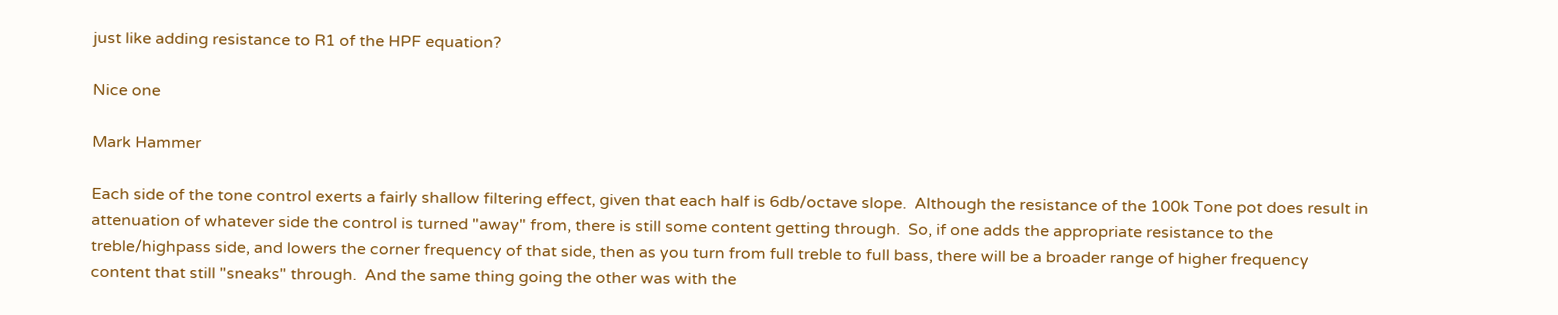just like adding resistance to R1 of the HPF equation?

Nice one

Mark Hammer

Each side of the tone control exerts a fairly shallow filtering effect, given that each half is 6db/octave slope.  Although the resistance of the 100k Tone pot does result in attenuation of whatever side the control is turned "away" from, there is still some content getting through.  So, if one adds the appropriate resistance to the treble/highpass side, and lowers the corner frequency of that side, then as you turn from full treble to full bass, there will be a broader range of higher frequency content that still "sneaks" through.  And the same thing going the other was with the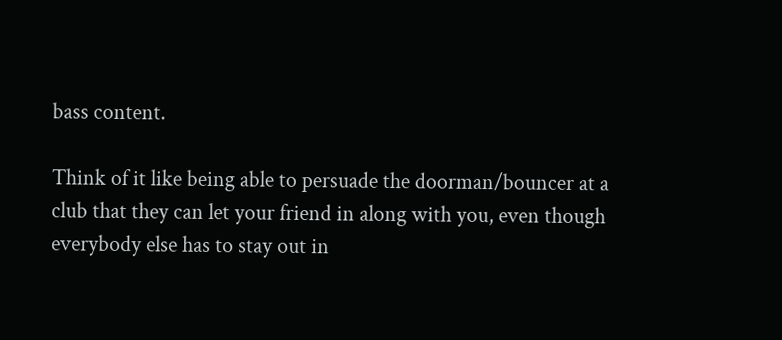bass content.

Think of it like being able to persuade the doorman/bouncer at a club that they can let your friend in along with you, even though everybody else has to stay out in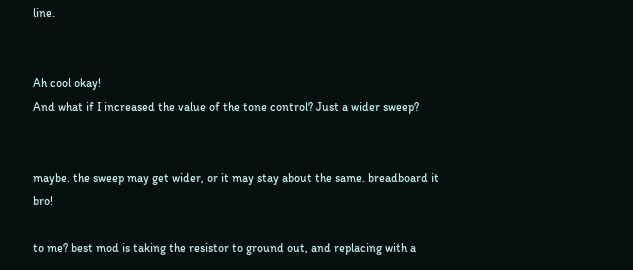line.


Ah cool okay!
And what if I increased the value of the tone control? Just a wider sweep?


maybe. the sweep may get wider, or it may stay about the same. breadboard it bro!

to me? best mod is taking the resistor to ground out, and replacing with a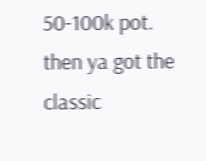50-100k pot.
then ya got the classic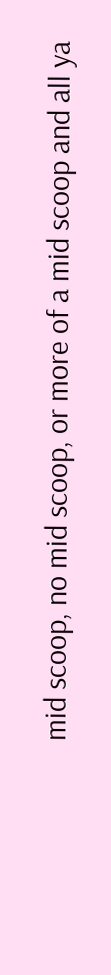mid scoop, no mid scoop, or more of a mid scoop and all ya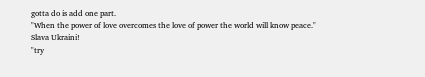gotta do is add one part.
"When the power of love overcomes the love of power the world will know peace."
Slava Ukraini!
"try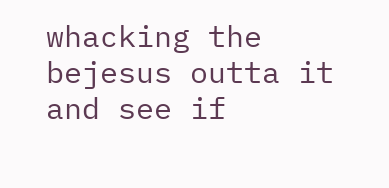whacking the bejesus outta it and see if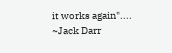it works again"....
~Jack Darr